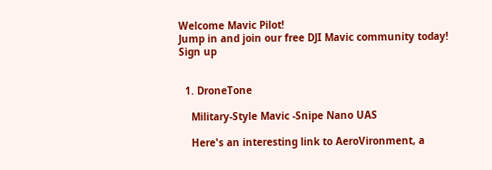Welcome Mavic Pilot!
Jump in and join our free DJI Mavic community today!
Sign up


  1. DroneTone

    Military-Style Mavic -Snipe Nano UAS

    Here's an interesting link to AeroVironment, a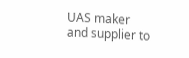UAS maker and supplier to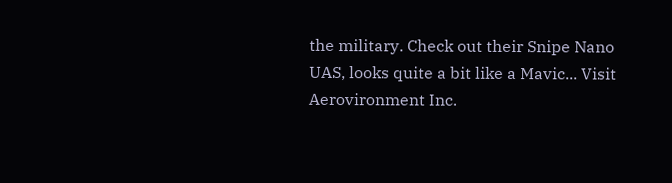the military. Check out their Snipe Nano UAS, looks quite a bit like a Mavic... Visit Aerovironment Inc.